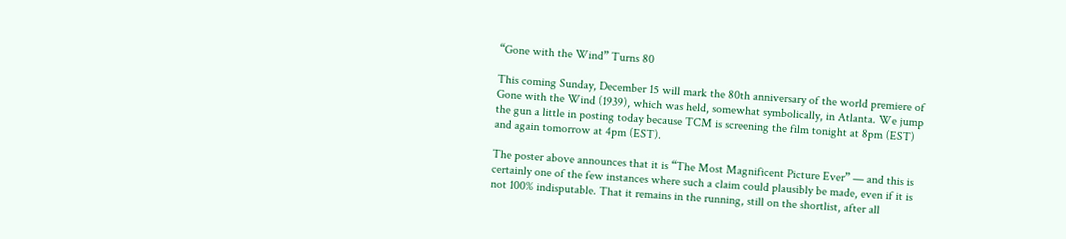“Gone with the Wind” Turns 80

This coming Sunday, December 15 will mark the 80th anniversary of the world premiere of Gone with the Wind (1939), which was held, somewhat symbolically, in Atlanta. We jump the gun a little in posting today because TCM is screening the film tonight at 8pm (EST) and again tomorrow at 4pm (EST).

The poster above announces that it is “The Most Magnificent Picture Ever” — and this is certainly one of the few instances where such a claim could plausibly be made, even if it is not 100% indisputable. That it remains in the running, still on the shortlist, after all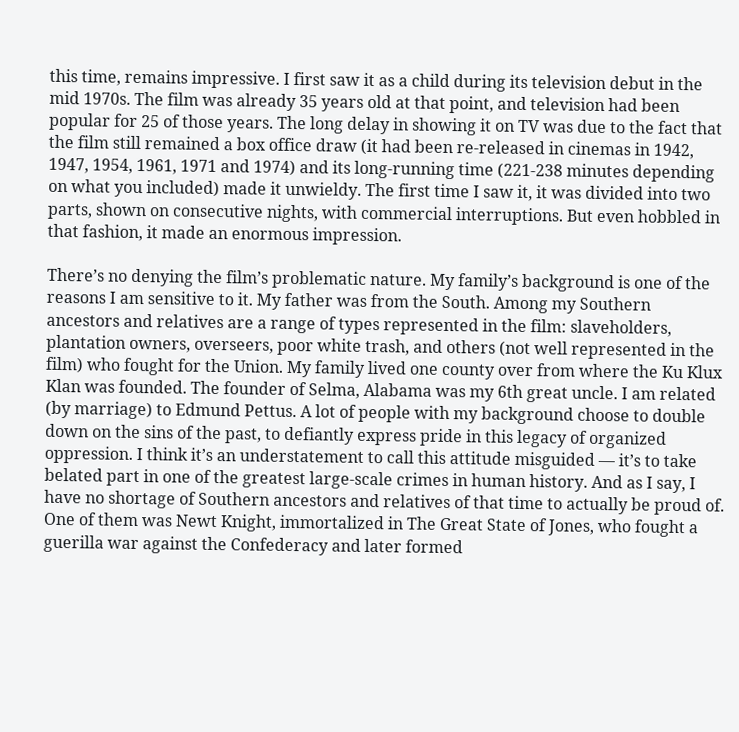this time, remains impressive. I first saw it as a child during its television debut in the mid 1970s. The film was already 35 years old at that point, and television had been popular for 25 of those years. The long delay in showing it on TV was due to the fact that the film still remained a box office draw (it had been re-released in cinemas in 1942, 1947, 1954, 1961, 1971 and 1974) and its long-running time (221-238 minutes depending on what you included) made it unwieldy. The first time I saw it, it was divided into two parts, shown on consecutive nights, with commercial interruptions. But even hobbled in that fashion, it made an enormous impression.

There’s no denying the film’s problematic nature. My family’s background is one of the reasons I am sensitive to it. My father was from the South. Among my Southern ancestors and relatives are a range of types represented in the film: slaveholders, plantation owners, overseers, poor white trash, and others (not well represented in the film) who fought for the Union. My family lived one county over from where the Ku Klux Klan was founded. The founder of Selma, Alabama was my 6th great uncle. I am related (by marriage) to Edmund Pettus. A lot of people with my background choose to double down on the sins of the past, to defiantly express pride in this legacy of organized oppression. I think it’s an understatement to call this attitude misguided — it’s to take belated part in one of the greatest large-scale crimes in human history. And as I say, I have no shortage of Southern ancestors and relatives of that time to actually be proud of. One of them was Newt Knight, immortalized in The Great State of Jones, who fought a guerilla war against the Confederacy and later formed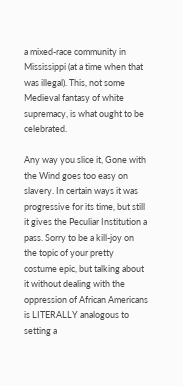a mixed-race community in Mississippi (at a time when that was illegal). This, not some Medieval fantasy of white supremacy, is what ought to be celebrated.

Any way you slice it, Gone with the Wind goes too easy on slavery. In certain ways it was progressive for its time, but still it gives the Peculiar Institution a pass. Sorry to be a kill-joy on the topic of your pretty costume epic, but talking about it without dealing with the oppression of African Americans is LITERALLY analogous to setting a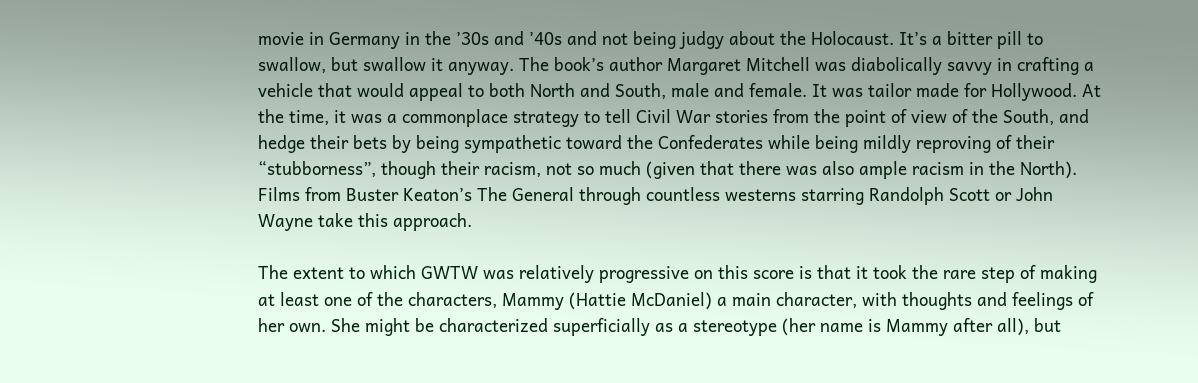movie in Germany in the ’30s and ’40s and not being judgy about the Holocaust. It’s a bitter pill to swallow, but swallow it anyway. The book’s author Margaret Mitchell was diabolically savvy in crafting a vehicle that would appeal to both North and South, male and female. It was tailor made for Hollywood. At the time, it was a commonplace strategy to tell Civil War stories from the point of view of the South, and hedge their bets by being sympathetic toward the Confederates while being mildly reproving of their “stubborness”, though their racism, not so much (given that there was also ample racism in the North). Films from Buster Keaton’s The General through countless westerns starring Randolph Scott or John Wayne take this approach.

The extent to which GWTW was relatively progressive on this score is that it took the rare step of making at least one of the characters, Mammy (Hattie McDaniel) a main character, with thoughts and feelings of her own. She might be characterized superficially as a stereotype (her name is Mammy after all), but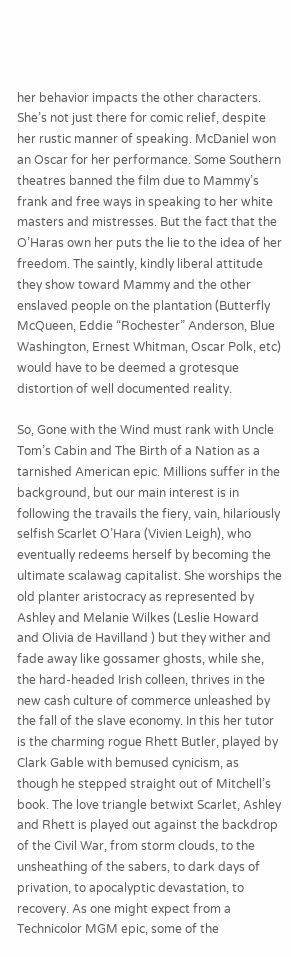her behavior impacts the other characters. She’s not just there for comic relief, despite her rustic manner of speaking. McDaniel won an Oscar for her performance. Some Southern theatres banned the film due to Mammy’s frank and free ways in speaking to her white masters and mistresses. But the fact that the O’Haras own her puts the lie to the idea of her freedom. The saintly, kindly liberal attitude they show toward Mammy and the other enslaved people on the plantation (Butterfly McQueen, Eddie “Rochester” Anderson, Blue Washington, Ernest Whitman, Oscar Polk, etc) would have to be deemed a grotesque distortion of well documented reality.

So, Gone with the Wind must rank with Uncle Tom’s Cabin and The Birth of a Nation as a tarnished American epic. Millions suffer in the background, but our main interest is in following the travails the fiery, vain, hilariously selfish Scarlet O’Hara (Vivien Leigh), who eventually redeems herself by becoming the ultimate scalawag capitalist. She worships the old planter aristocracy as represented by Ashley and Melanie Wilkes (Leslie Howard and Olivia de Havilland ) but they wither and fade away like gossamer ghosts, while she, the hard-headed Irish colleen, thrives in the new cash culture of commerce unleashed by the fall of the slave economy. In this her tutor is the charming rogue Rhett Butler, played by Clark Gable with bemused cynicism, as though he stepped straight out of Mitchell’s book. The love triangle betwixt Scarlet, Ashley and Rhett is played out against the backdrop of the Civil War, from storm clouds, to the unsheathing of the sabers, to dark days of privation, to apocalyptic devastation, to recovery. As one might expect from a Technicolor MGM epic, some of the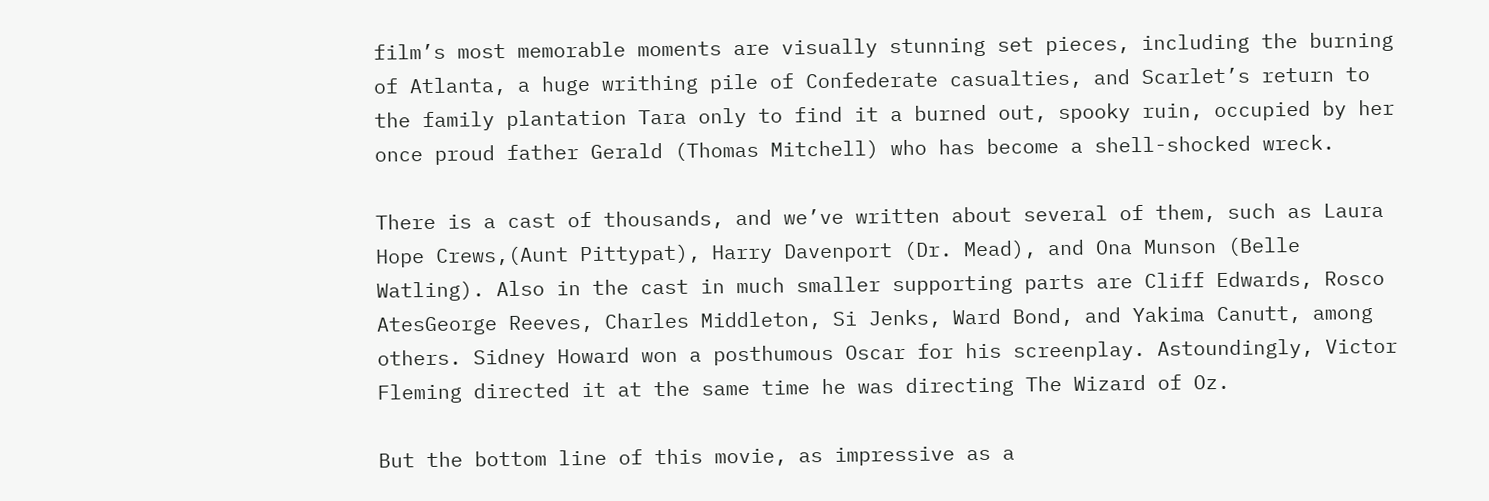film’s most memorable moments are visually stunning set pieces, including the burning of Atlanta, a huge writhing pile of Confederate casualties, and Scarlet’s return to the family plantation Tara only to find it a burned out, spooky ruin, occupied by her once proud father Gerald (Thomas Mitchell) who has become a shell-shocked wreck.

There is a cast of thousands, and we’ve written about several of them, such as Laura Hope Crews,(Aunt Pittypat), Harry Davenport (Dr. Mead), and Ona Munson (Belle Watling). Also in the cast in much smaller supporting parts are Cliff Edwards, Rosco AtesGeorge Reeves, Charles Middleton, Si Jenks, Ward Bond, and Yakima Canutt, among others. Sidney Howard won a posthumous Oscar for his screenplay. Astoundingly, Victor Fleming directed it at the same time he was directing The Wizard of Oz.

But the bottom line of this movie, as impressive as a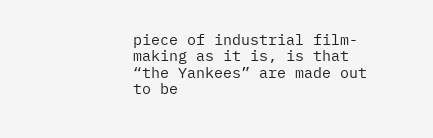piece of industrial film-making as it is, is that “the Yankees” are made out to be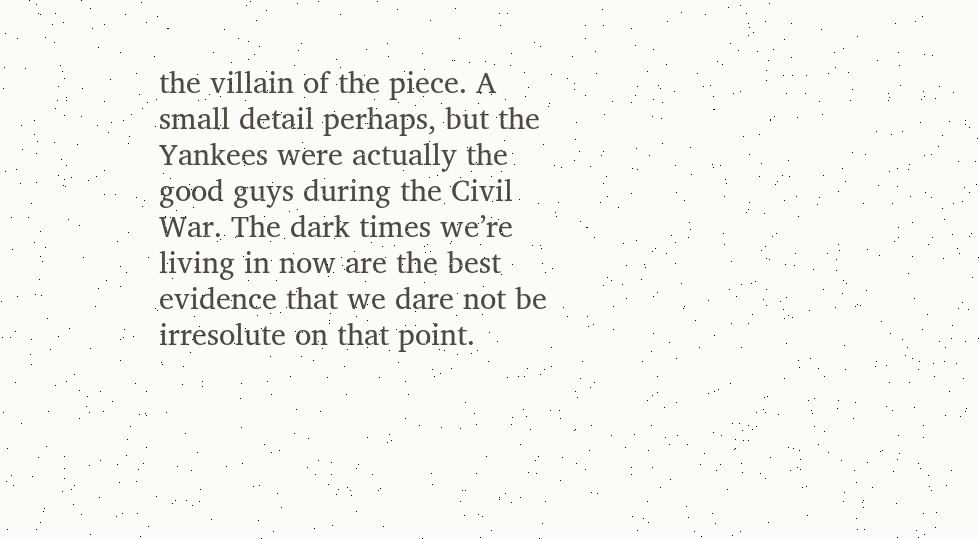the villain of the piece. A small detail perhaps, but the Yankees were actually the good guys during the Civil War. The dark times we’re living in now are the best evidence that we dare not be irresolute on that point.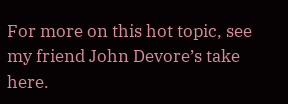For more on this hot topic, see my friend John Devore’s take here.